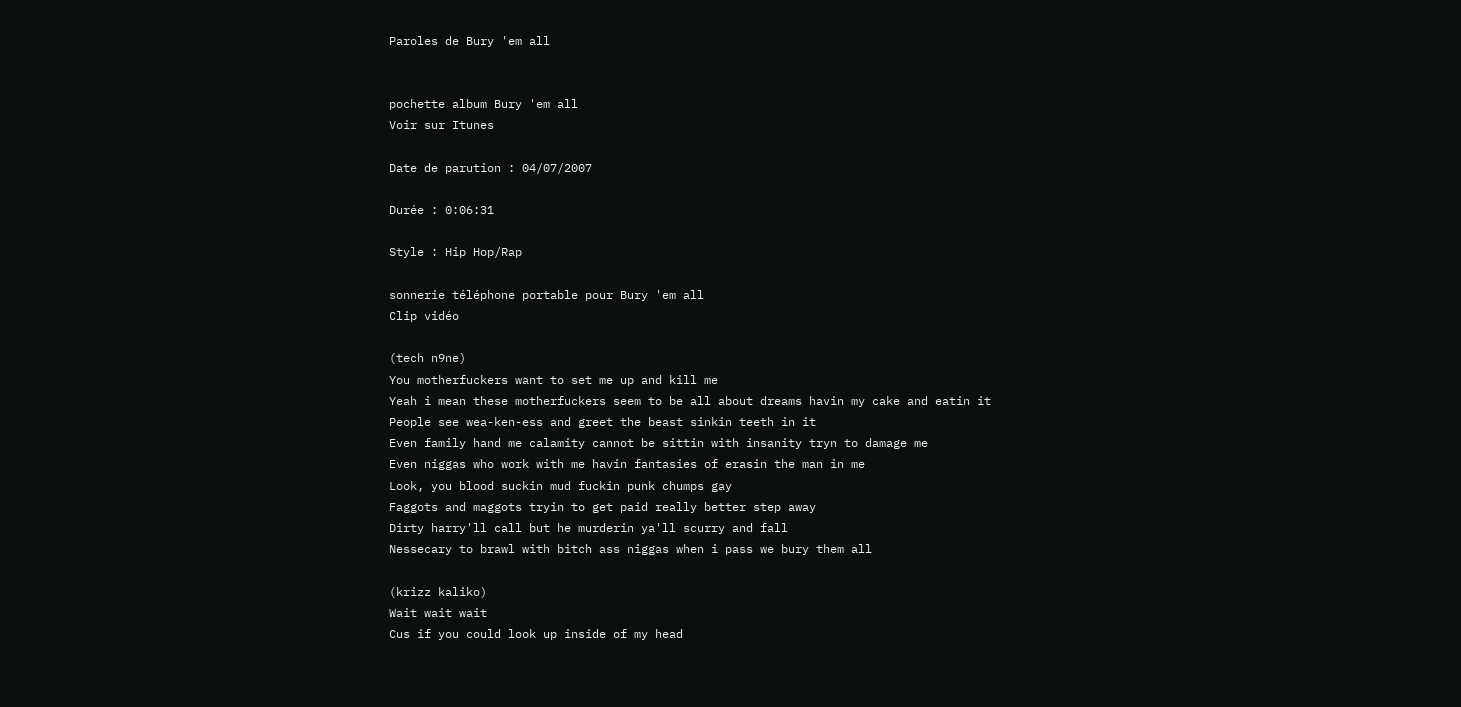Paroles de Bury 'em all


pochette album Bury 'em all
Voir sur Itunes

Date de parution : 04/07/2007

Durée : 0:06:31

Style : Hip Hop/Rap

sonnerie téléphone portable pour Bury 'em all
Clip vidéo

(tech n9ne)
You motherfuckers want to set me up and kill me
Yeah i mean these motherfuckers seem to be all about dreams havin my cake and eatin it
People see wea-ken-ess and greet the beast sinkin teeth in it
Even family hand me calamity cannot be sittin with insanity tryn to damage me
Even niggas who work with me havin fantasies of erasin the man in me
Look, you blood suckin mud fuckin punk chumps gay
Faggots and maggots tryin to get paid really better step away
Dirty harry'll call but he murderin ya'll scurry and fall
Nessecary to brawl with bitch ass niggas when i pass we bury them all

(krizz kaliko)
Wait wait wait
Cus if you could look up inside of my head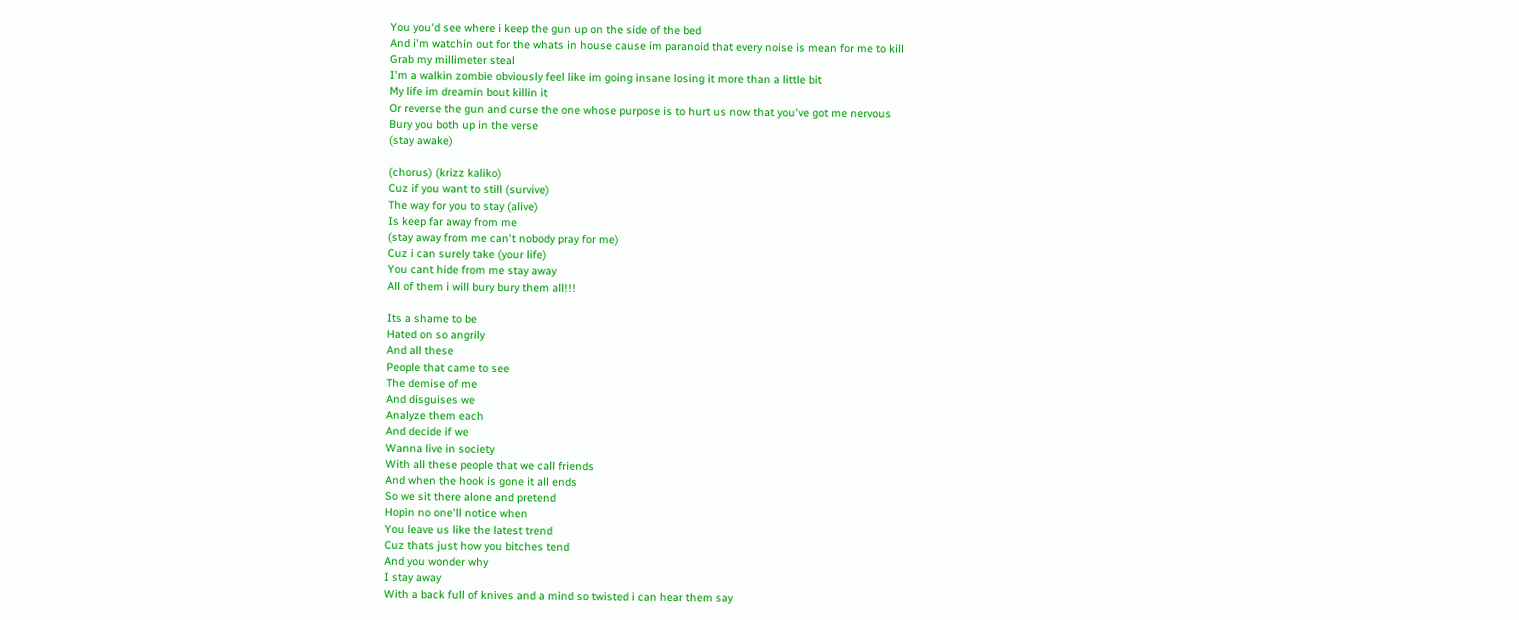You you'd see where i keep the gun up on the side of the bed
And i'm watchin out for the whats in house cause im paranoid that every noise is mean for me to kill
Grab my millimeter steal
I'm a walkin zombie obviously feel like im going insane losing it more than a little bit
My life im dreamin bout killin it
Or reverse the gun and curse the one whose purpose is to hurt us now that you've got me nervous
Bury you both up in the verse
(stay awake)

(chorus) (krizz kaliko)
Cuz if you want to still (survive)
The way for you to stay (alive)
Is keep far away from me
(stay away from me can't nobody pray for me)
Cuz i can surely take (your life)
You cant hide from me stay away
All of them i will bury bury them all!!!

Its a shame to be
Hated on so angrily
And all these
People that came to see
The demise of me
And disguises we
Analyze them each
And decide if we
Wanna live in society
With all these people that we call friends
And when the hook is gone it all ends
So we sit there alone and pretend
Hopin no one'll notice when
You leave us like the latest trend
Cuz thats just how you bitches tend
And you wonder why
I stay away
With a back full of knives and a mind so twisted i can hear them say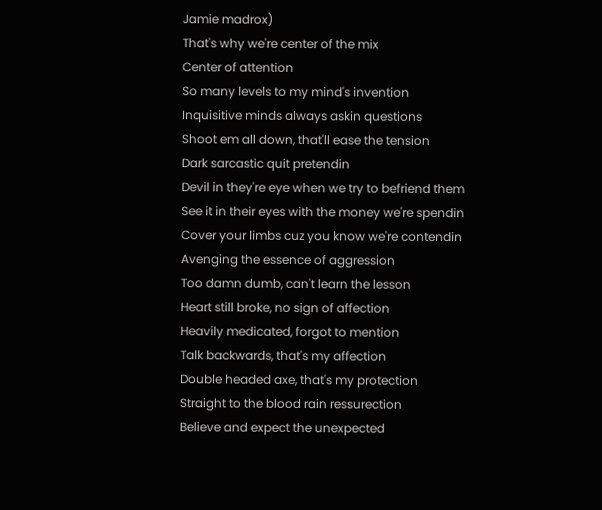Jamie madrox)
That's why we're center of the mix
Center of attention
So many levels to my mind's invention
Inquisitive minds always askin questions
Shoot em all down, that'll ease the tension
Dark sarcastic quit pretendin
Devil in they're eye when we try to befriend them
See it in their eyes with the money we're spendin
Cover your limbs cuz you know we're contendin
Avenging the essence of aggression
Too damn dumb, can't learn the lesson
Heart still broke, no sign of affection
Heavily medicated, forgot to mention
Talk backwards, that's my affection
Double headed axe, that's my protection
Straight to the blood rain ressurection
Believe and expect the unexpected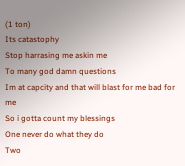(1 ton)
Its catastophy
Stop harrasing me askin me
To many god damn questions
Im at capcity and that will blast for me bad for me
So i gotta count my blessings
One never do what they do
Two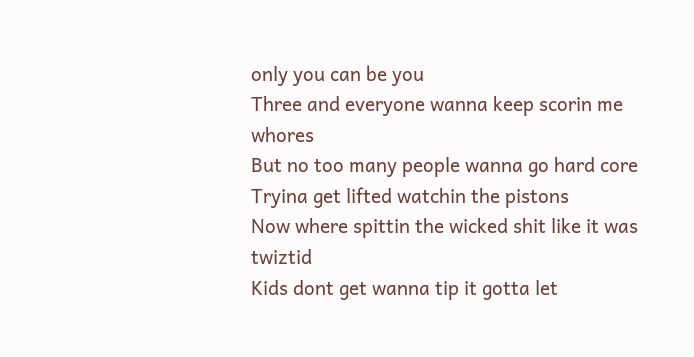only you can be you
Three and everyone wanna keep scorin me whores
But no too many people wanna go hard core
Tryina get lifted watchin the pistons
Now where spittin the wicked shit like it was twiztid
Kids dont get wanna tip it gotta let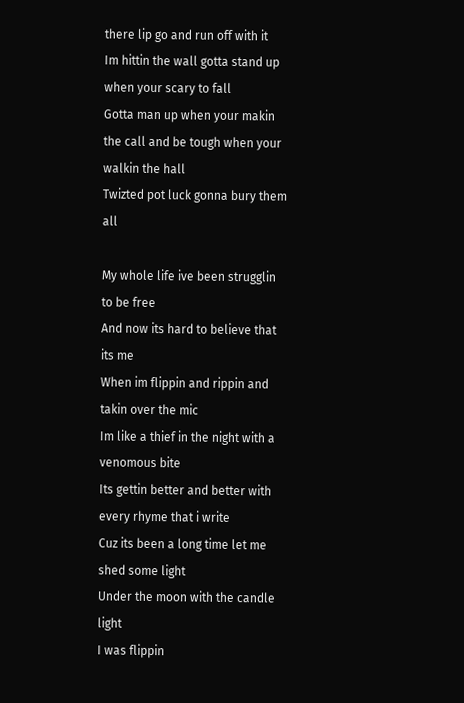there lip go and run off with it
Im hittin the wall gotta stand up when your scary to fall
Gotta man up when your makin the call and be tough when your walkin the hall
Twizted pot luck gonna bury them all

My whole life ive been strugglin to be free
And now its hard to believe that its me
When im flippin and rippin and takin over the mic
Im like a thief in the night with a venomous bite
Its gettin better and better with every rhyme that i write
Cuz its been a long time let me shed some light
Under the moon with the candle light
I was flippin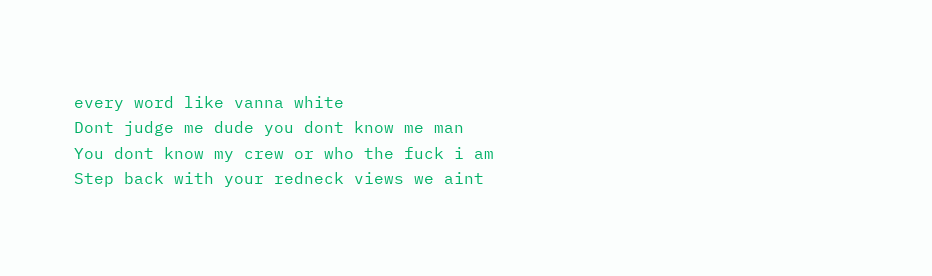every word like vanna white
Dont judge me dude you dont know me man
You dont know my crew or who the fuck i am
Step back with your redneck views we aint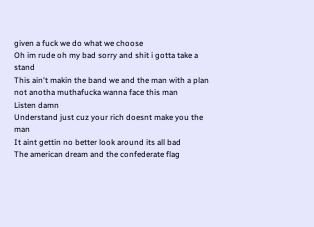given a fuck we do what we choose
Oh im rude oh my bad sorry and shit i gotta take a stand
This ain't makin the band we and the man with a plan not anotha muthafucka wanna face this man
Listen damn
Understand just cuz your rich doesnt make you the man
It aint gettin no better look around its all bad
The american dream and the confederate flag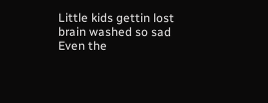Little kids gettin lost brain washed so sad
Even the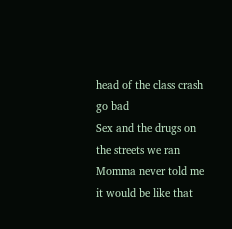head of the class crash go bad
Sex and the drugs on the streets we ran
Momma never told me it would be like that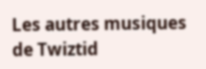Les autres musiques de Twiztid